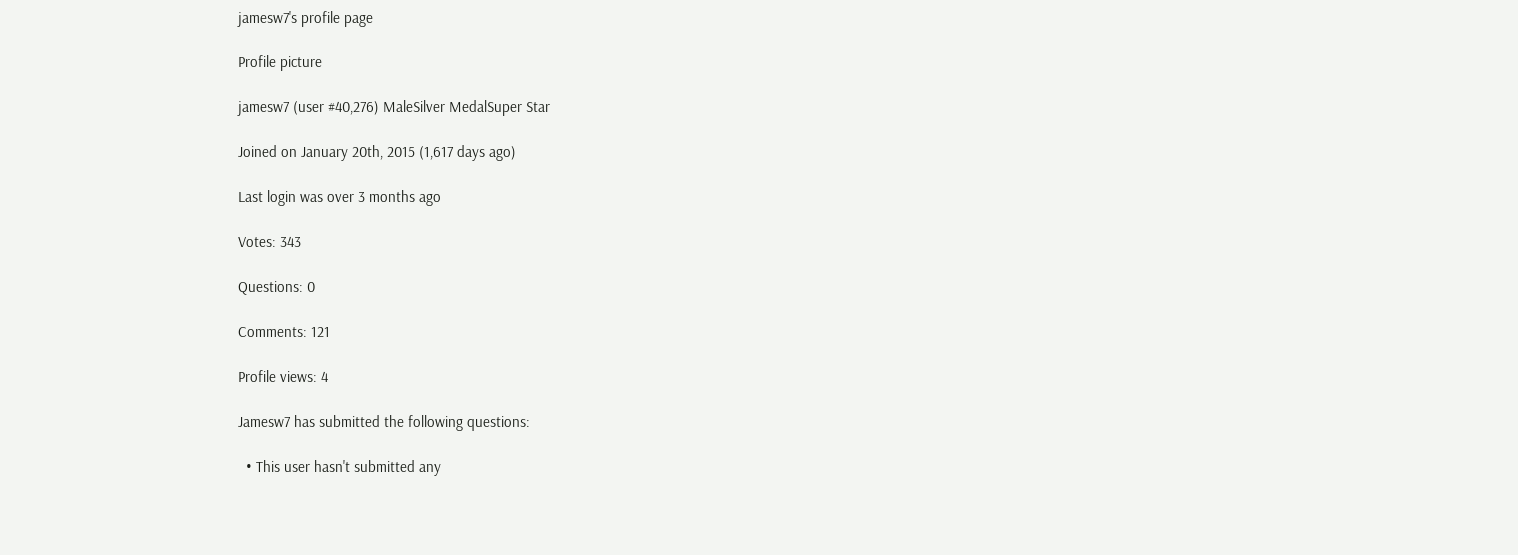jamesw7's profile page

Profile picture

jamesw7 (user #40,276) MaleSilver MedalSuper Star

Joined on January 20th, 2015 (1,617 days ago)

Last login was over 3 months ago

Votes: 343

Questions: 0

Comments: 121

Profile views: 4

Jamesw7 has submitted the following questions:

  • This user hasn't submitted any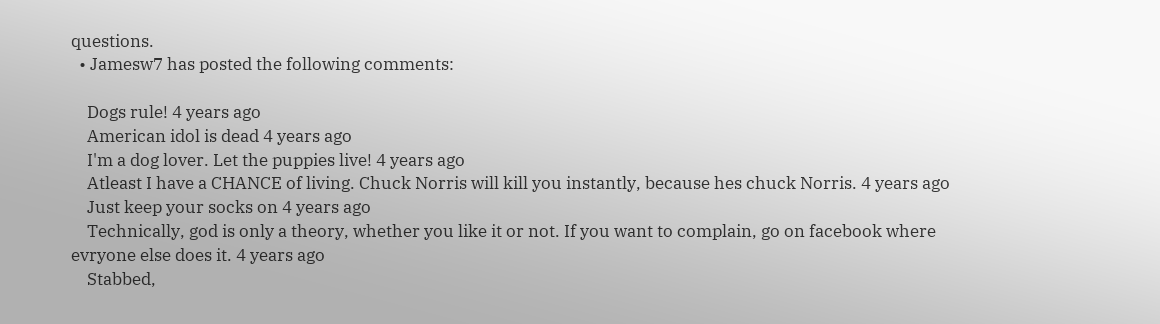questions.
  • Jamesw7 has posted the following comments:

    Dogs rule! 4 years ago
    American idol is dead 4 years ago
    I'm a dog lover. Let the puppies live! 4 years ago
    Atleast I have a CHANCE of living. Chuck Norris will kill you instantly, because hes chuck Norris. 4 years ago
    Just keep your socks on 4 years ago
    Technically, god is only a theory, whether you like it or not. If you want to complain, go on facebook where evryone else does it. 4 years ago
    Stabbed,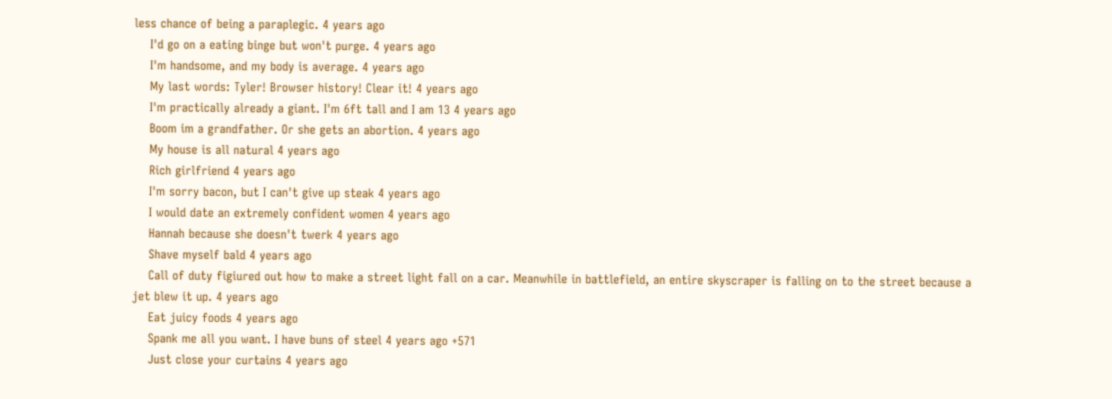less chance of being a paraplegic. 4 years ago
    I'd go on a eating binge but won't purge. 4 years ago
    I'm handsome, and my body is average. 4 years ago
    My last words: Tyler! Browser history! Clear it! 4 years ago
    I'm practically already a giant. I'm 6ft tall and I am 13 4 years ago
    Boom im a grandfather. Or she gets an abortion. 4 years ago
    My house is all natural 4 years ago
    Rich girlfriend 4 years ago
    I'm sorry bacon, but I can't give up steak 4 years ago
    I would date an extremely confident women 4 years ago
    Hannah because she doesn't twerk 4 years ago
    Shave myself bald 4 years ago
    Call of duty figiured out how to make a street light fall on a car. Meanwhile in battlefield, an entire skyscraper is falling on to the street because a jet blew it up. 4 years ago
    Eat juicy foods 4 years ago
    Spank me all you want. I have buns of steel 4 years ago +571
    Just close your curtains 4 years ago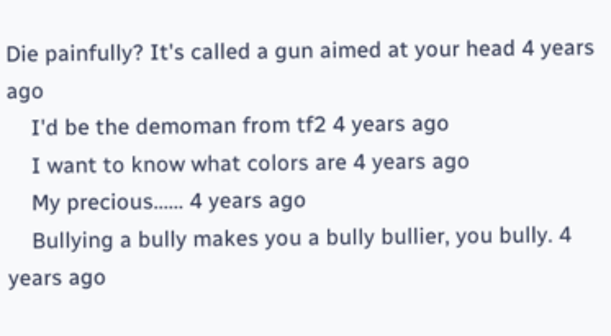Die painfully? It's called a gun aimed at your head 4 years ago
    I'd be the demoman from tf2 4 years ago
    I want to know what colors are 4 years ago
    My precious...... 4 years ago
    Bullying a bully makes you a bully bullier, you bully. 4 years ago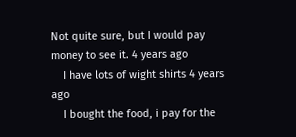Not quite sure, but I would pay money to see it. 4 years ago
    I have lots of wight shirts 4 years ago
    I bought the food, i pay for the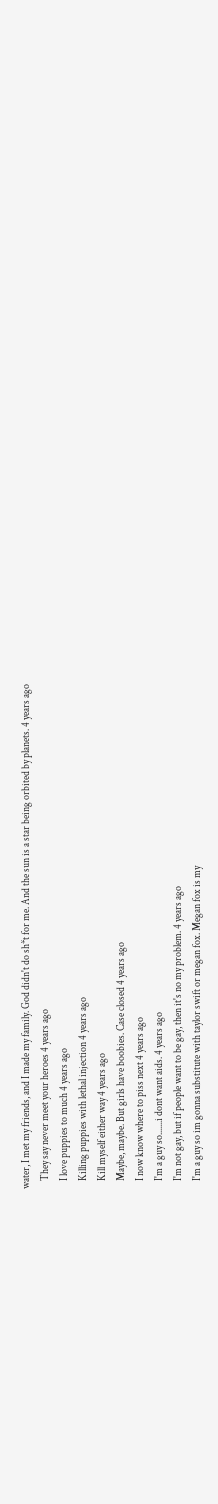water, I met my friends, and I made my family. God didn't do sh*t for me. And the sun is a star being orbited by planets. 4 years ago
    They say never meet your heroes 4 years ago
    I love puppies to much 4 years ago
    Killing puppies with lethal injection 4 years ago
    Kill myself either way 4 years ago
    Maybe, maybe. But girls have boobies. Case closed 4 years ago
    I now know where to piss next 4 years ago
    I'm a guy so.......i dont want aids. 4 years ago
    I'm not gay, but if people want to be gay, then it's no my problem. 4 years ago
    I'm a guy so im gonna substitute with taylor swift or megan fox. Megan fox is my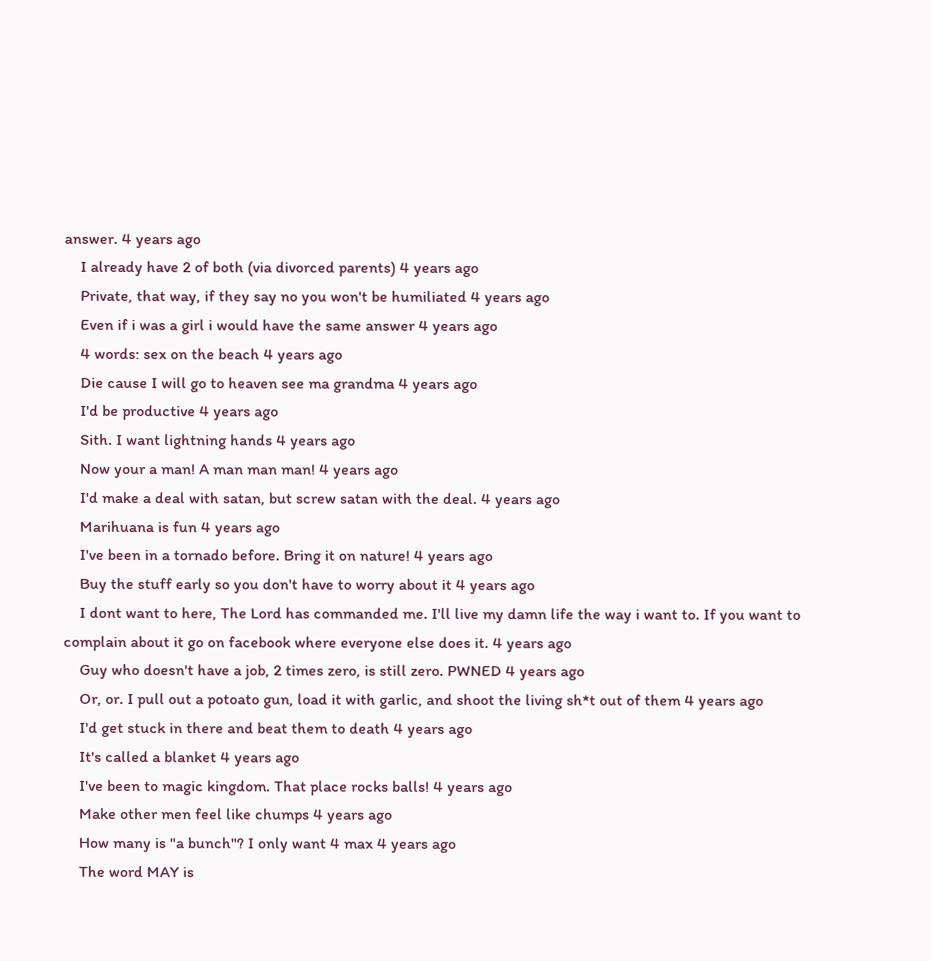answer. 4 years ago
    I already have 2 of both (via divorced parents) 4 years ago
    Private, that way, if they say no you won't be humiliated 4 years ago
    Even if i was a girl i would have the same answer 4 years ago
    4 words: sex on the beach 4 years ago
    Die cause I will go to heaven see ma grandma 4 years ago
    I'd be productive 4 years ago
    Sith. I want lightning hands 4 years ago
    Now your a man! A man man man! 4 years ago
    I'd make a deal with satan, but screw satan with the deal. 4 years ago
    Marihuana is fun 4 years ago
    I've been in a tornado before. Bring it on nature! 4 years ago
    Buy the stuff early so you don't have to worry about it 4 years ago
    I dont want to here, The Lord has commanded me. I'll live my damn life the way i want to. If you want to complain about it go on facebook where everyone else does it. 4 years ago
    Guy who doesn't have a job, 2 times zero, is still zero. PWNED 4 years ago
    Or, or. I pull out a potoato gun, load it with garlic, and shoot the living sh*t out of them 4 years ago
    I'd get stuck in there and beat them to death 4 years ago
    It's called a blanket 4 years ago
    I've been to magic kingdom. That place rocks balls! 4 years ago
    Make other men feel like chumps 4 years ago
    How many is "a bunch"? I only want 4 max 4 years ago
    The word MAY is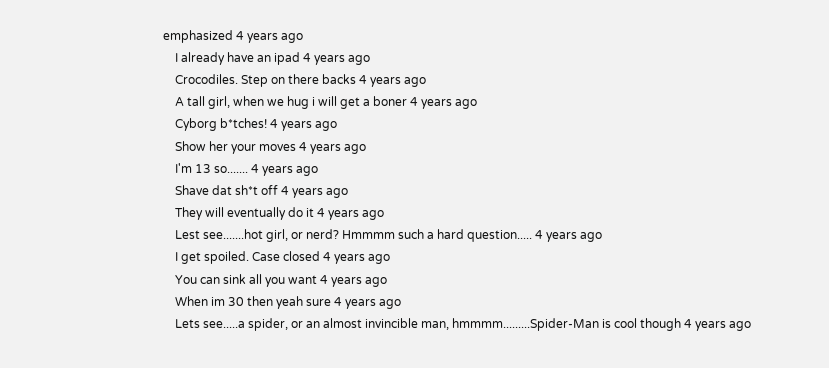emphasized 4 years ago
    I already have an ipad 4 years ago
    Crocodiles. Step on there backs 4 years ago
    A tall girl, when we hug i will get a boner 4 years ago
    Cyborg b*tches! 4 years ago
    Show her your moves 4 years ago
    I'm 13 so....... 4 years ago
    Shave dat sh*t off 4 years ago
    They will eventually do it 4 years ago
    Lest see.......hot girl, or nerd? Hmmmm such a hard question..... 4 years ago
    I get spoiled. Case closed 4 years ago
    You can sink all you want 4 years ago
    When im 30 then yeah sure 4 years ago
    Lets see.....a spider, or an almost invincible man, hmmmm.........Spider-Man is cool though 4 years ago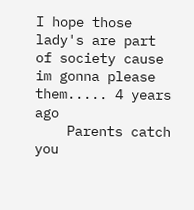I hope those lady's are part of society cause im gonna please them..... 4 years ago
    Parents catch you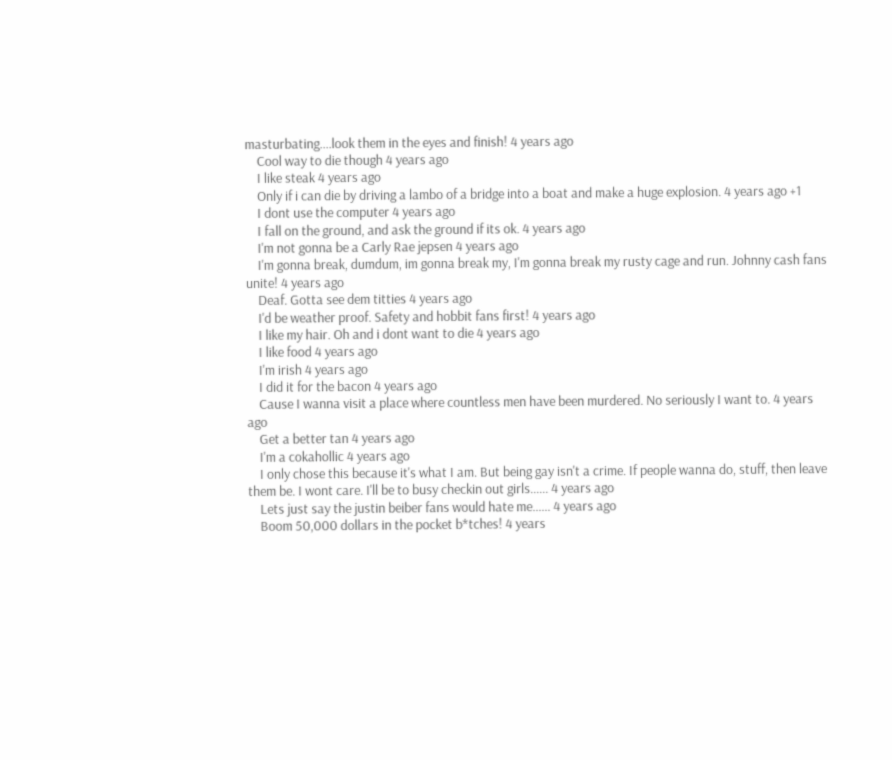masturbating....look them in the eyes and finish! 4 years ago
    Cool way to die though 4 years ago
    I like steak 4 years ago
    Only if i can die by driving a lambo of a bridge into a boat and make a huge explosion. 4 years ago +1
    I dont use the computer 4 years ago
    I fall on the ground, and ask the ground if its ok. 4 years ago
    I'm not gonna be a Carly Rae jepsen 4 years ago
    I'm gonna break, dumdum, im gonna break my, I'm gonna break my rusty cage and run. Johnny cash fans unite! 4 years ago
    Deaf. Gotta see dem titties 4 years ago
    I'd be weather proof. Safety and hobbit fans first! 4 years ago
    I like my hair. Oh and i dont want to die 4 years ago
    I like food 4 years ago
    I'm irish 4 years ago
    I did it for the bacon 4 years ago
    Cause I wanna visit a place where countless men have been murdered. No seriously I want to. 4 years ago
    Get a better tan 4 years ago
    I'm a cokahollic 4 years ago
    I only chose this because it's what I am. But being gay isn't a crime. If people wanna do, stuff, then leave them be. I wont care. I'll be to busy checkin out girls...... 4 years ago
    Lets just say the justin beiber fans would hate me...... 4 years ago
    Boom 50,000 dollars in the pocket b*tches! 4 years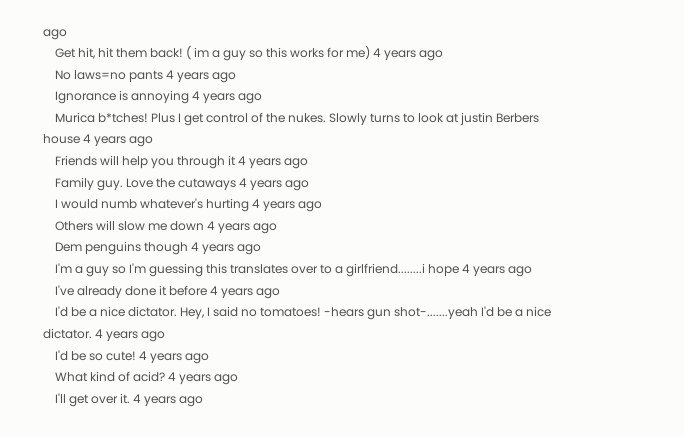ago
    Get hit, hit them back! ( im a guy so this works for me) 4 years ago
    No laws=no pants 4 years ago
    Ignorance is annoying 4 years ago
    Murica b*tches! Plus I get control of the nukes. Slowly turns to look at justin Berbers house 4 years ago
    Friends will help you through it 4 years ago
    Family guy. Love the cutaways 4 years ago
    I would numb whatever's hurting 4 years ago
    Others will slow me down 4 years ago
    Dem penguins though 4 years ago
    I'm a guy so I'm guessing this translates over to a girlfriend........i hope 4 years ago
    I've already done it before 4 years ago
    I'd be a nice dictator. Hey, I said no tomatoes! -hears gun shot-.......yeah I'd be a nice dictator. 4 years ago
    I'd be so cute! 4 years ago
    What kind of acid? 4 years ago
    I'll get over it. 4 years ago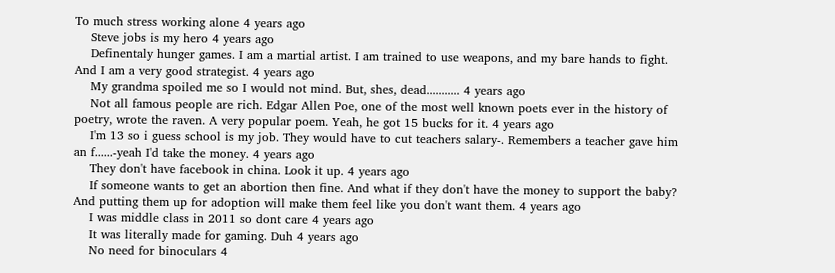To much stress working alone 4 years ago
    Steve jobs is my hero 4 years ago
    Definentaly hunger games. I am a martial artist. I am trained to use weapons, and my bare hands to fight. And I am a very good strategist. 4 years ago
    My grandma spoiled me so I would not mind. But, shes, dead........... 4 years ago
    Not all famous people are rich. Edgar Allen Poe, one of the most well known poets ever in the history of poetry, wrote the raven. A very popular poem. Yeah, he got 15 bucks for it. 4 years ago
    I'm 13 so i guess school is my job. They would have to cut teachers salary-. Remembers a teacher gave him an f......-yeah I'd take the money. 4 years ago
    They don't have facebook in china. Look it up. 4 years ago
    If someone wants to get an abortion then fine. And what if they don't have the money to support the baby? And putting them up for adoption will make them feel like you don't want them. 4 years ago
    I was middle class in 2011 so dont care 4 years ago
    It was literally made for gaming. Duh 4 years ago
    No need for binoculars 4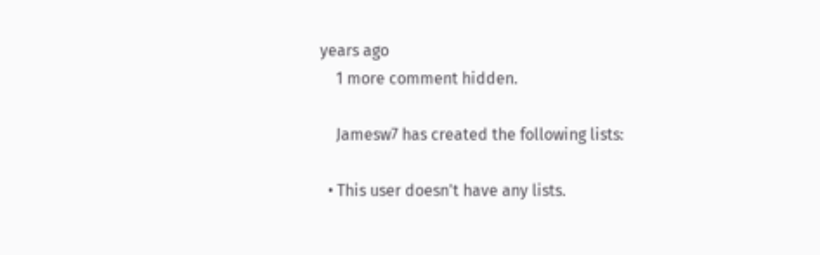years ago
    1 more comment hidden.

    Jamesw7 has created the following lists:

  • This user doesn't have any lists.